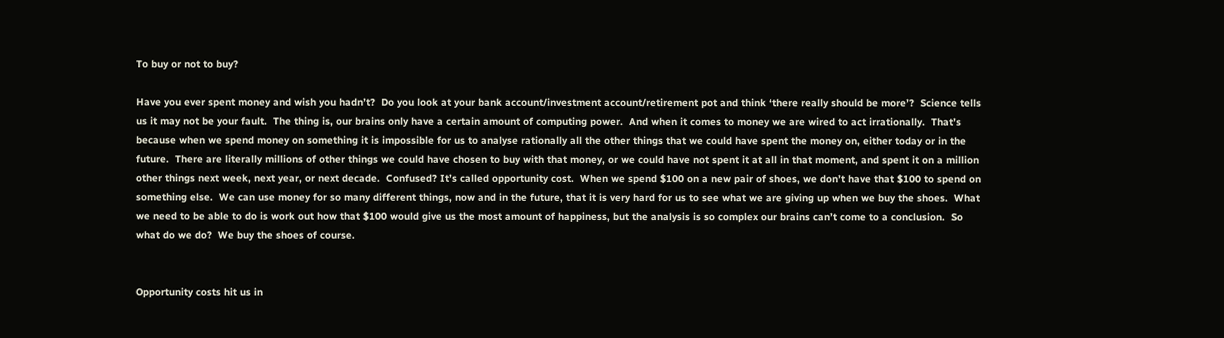To buy or not to buy?

Have you ever spent money and wish you hadn’t?  Do you look at your bank account/investment account/retirement pot and think ‘there really should be more’?  Science tells us it may not be your fault.  The thing is, our brains only have a certain amount of computing power.  And when it comes to money we are wired to act irrationally.  That’s because when we spend money on something it is impossible for us to analyse rationally all the other things that we could have spent the money on, either today or in the future.  There are literally millions of other things we could have chosen to buy with that money, or we could have not spent it at all in that moment, and spent it on a million other things next week, next year, or next decade.  Confused? It’s called opportunity cost.  When we spend $100 on a new pair of shoes, we don’t have that $100 to spend on something else.  We can use money for so many different things, now and in the future, that it is very hard for us to see what we are giving up when we buy the shoes.  What we need to be able to do is work out how that $100 would give us the most amount of happiness, but the analysis is so complex our brains can’t come to a conclusion.  So what do we do?  We buy the shoes of course.


Opportunity costs hit us in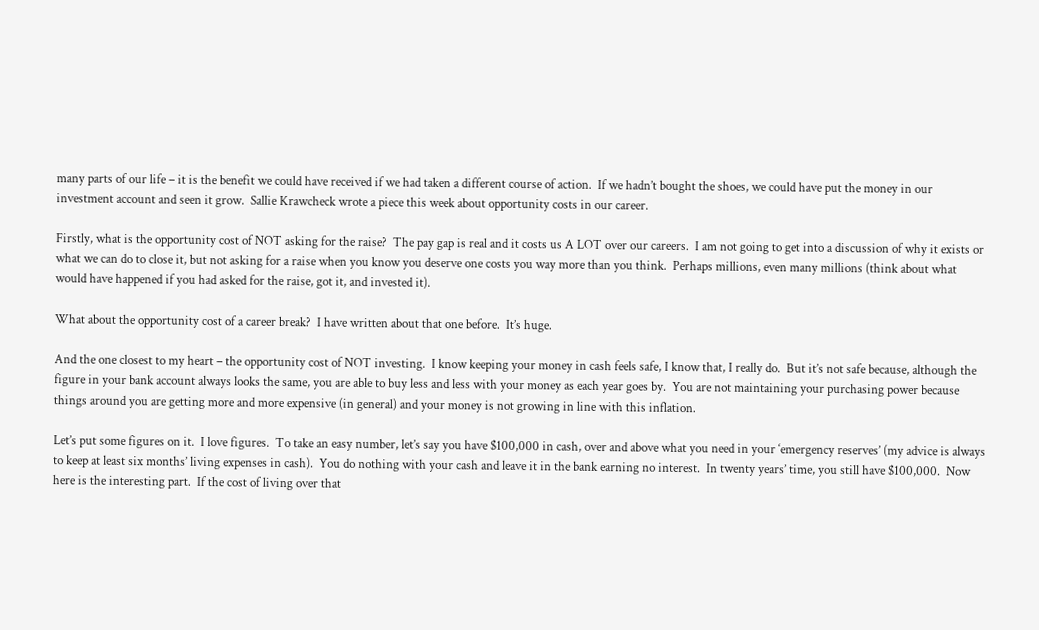many parts of our life – it is the benefit we could have received if we had taken a different course of action.  If we hadn’t bought the shoes, we could have put the money in our investment account and seen it grow.  Sallie Krawcheck wrote a piece this week about opportunity costs in our career.

Firstly, what is the opportunity cost of NOT asking for the raise?  The pay gap is real and it costs us A LOT over our careers.  I am not going to get into a discussion of why it exists or what we can do to close it, but not asking for a raise when you know you deserve one costs you way more than you think.  Perhaps millions, even many millions (think about what would have happened if you had asked for the raise, got it, and invested it).

What about the opportunity cost of a career break?  I have written about that one before.  It’s huge.

And the one closest to my heart – the opportunity cost of NOT investing.  I know keeping your money in cash feels safe, I know that, I really do.  But it’s not safe because, although the figure in your bank account always looks the same, you are able to buy less and less with your money as each year goes by.  You are not maintaining your purchasing power because things around you are getting more and more expensive (in general) and your money is not growing in line with this inflation.

Let’s put some figures on it.  I love figures.  To take an easy number, let’s say you have $100,000 in cash, over and above what you need in your ‘emergency reserves’ (my advice is always to keep at least six months’ living expenses in cash).  You do nothing with your cash and leave it in the bank earning no interest.  In twenty years’ time, you still have $100,000.  Now here is the interesting part.  If the cost of living over that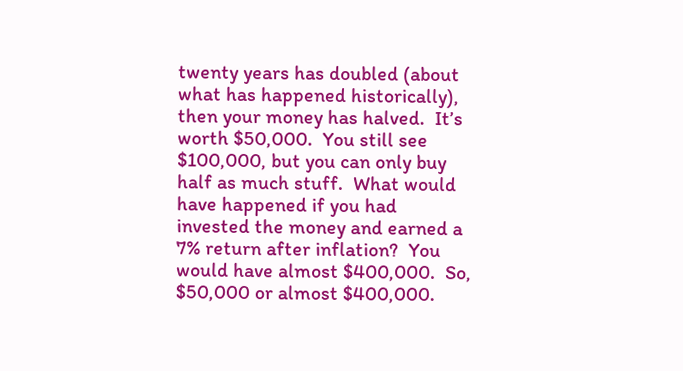twenty years has doubled (about what has happened historically), then your money has halved.  It’s worth $50,000.  You still see $100,000, but you can only buy half as much stuff.  What would have happened if you had invested the money and earned a 7% return after inflation?  You would have almost $400,000.  So, $50,000 or almost $400,000.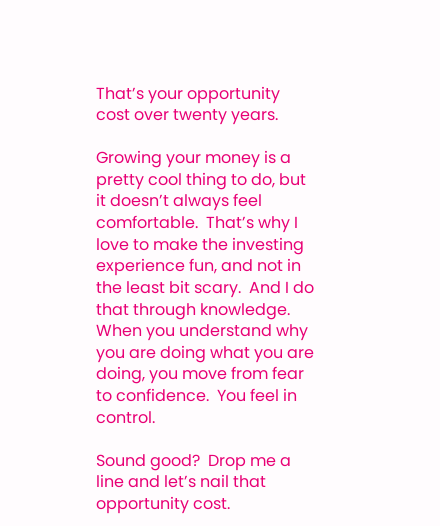That’s your opportunity cost over twenty years.

Growing your money is a pretty cool thing to do, but it doesn’t always feel comfortable.  That’s why I love to make the investing experience fun, and not in the least bit scary.  And I do that through knowledge.  When you understand why you are doing what you are doing, you move from fear to confidence.  You feel in control.

Sound good?  Drop me a line and let’s nail that opportunity cost.